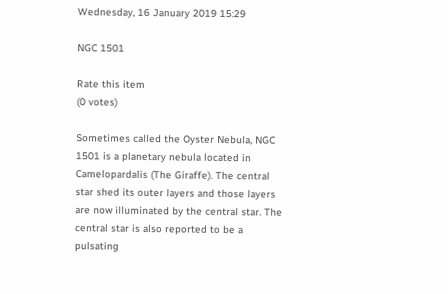Wednesday, 16 January 2019 15:29

NGC 1501

Rate this item
(0 votes)

Sometimes called the Oyster Nebula, NGC 1501 is a planetary nebula located in Camelopardalis (The Giraffe). The central star shed its outer layers and those layers are now illuminated by the central star. The central star is also reported to be a pulsating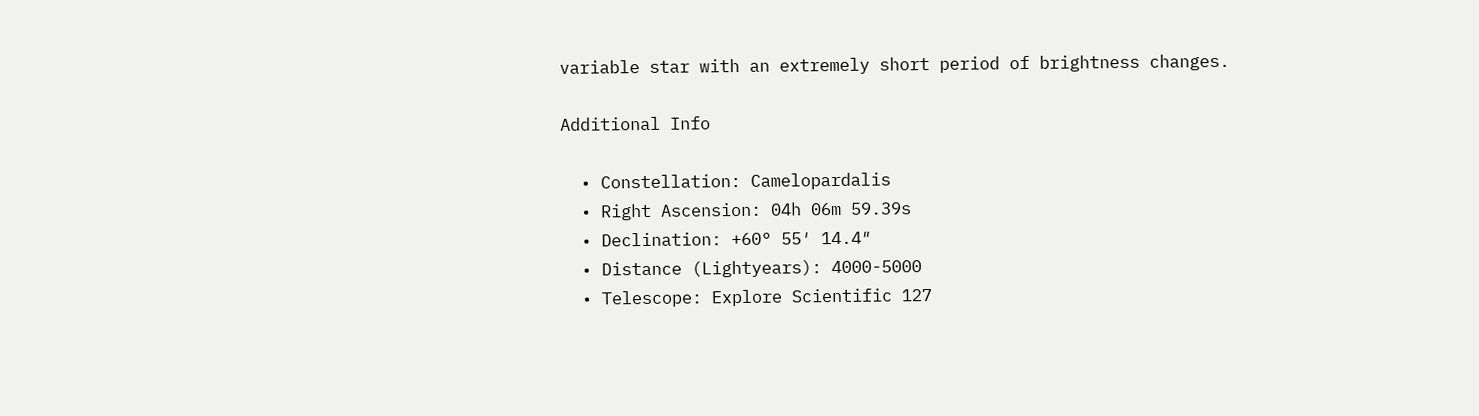variable star with an extremely short period of brightness changes.

Additional Info

  • Constellation: Camelopardalis
  • Right Ascension: 04h 06m 59.39s
  • Declination: +60° 55′ 14.4″
  • Distance (Lightyears): 4000-5000
  • Telescope: Explore Scientific 127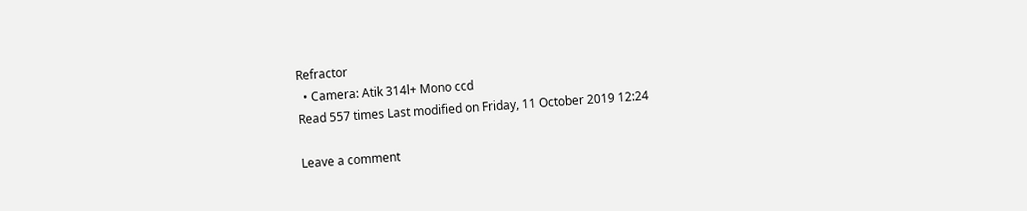Refractor
  • Camera: Atik 314l+ Mono ccd
Read 557 times Last modified on Friday, 11 October 2019 12:24

Leave a comment